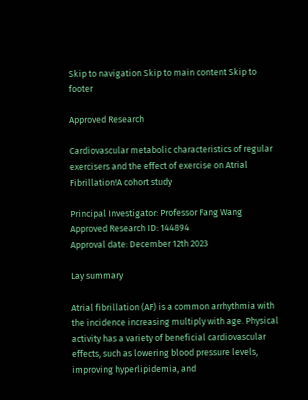Skip to navigation Skip to main content Skip to footer

Approved Research

Cardiovascular metabolic characteristics of regular exercisers and the effect of exercise on Atrial Fibrillation!A cohort study

Principal Investigator: Professor Fang Wang
Approved Research ID: 144894
Approval date: December 12th 2023

Lay summary

Atrial fibrillation (AF) is a common arrhythmia with the incidence increasing multiply with age. Physical activity has a variety of beneficial cardiovascular effects, such as lowering blood pressure levels, improving hyperlipidemia, and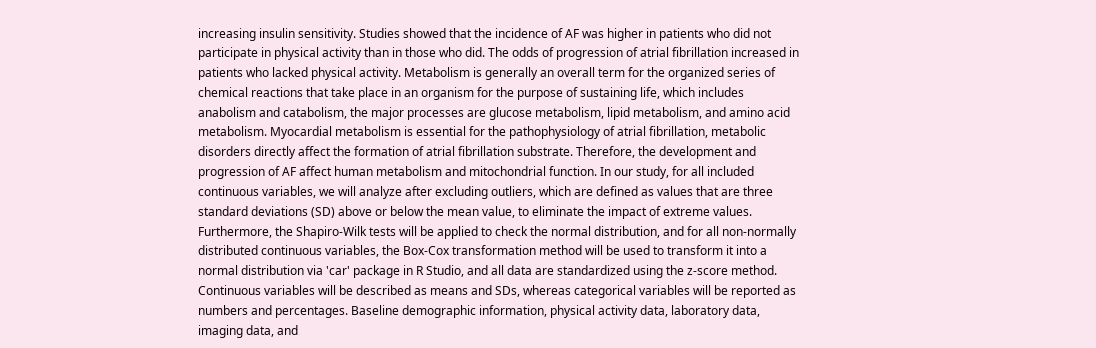increasing insulin sensitivity. Studies showed that the incidence of AF was higher in patients who did not participate in physical activity than in those who did. The odds of progression of atrial fibrillation increased in patients who lacked physical activity. Metabolism is generally an overall term for the organized series of chemical reactions that take place in an organism for the purpose of sustaining life, which includes anabolism and catabolism, the major processes are glucose metabolism, lipid metabolism, and amino acid metabolism. Myocardial metabolism is essential for the pathophysiology of atrial fibrillation, metabolic disorders directly affect the formation of atrial fibrillation substrate. Therefore, the development and progression of AF affect human metabolism and mitochondrial function. In our study, for all included continuous variables, we will analyze after excluding outliers, which are defined as values that are three standard deviations (SD) above or below the mean value, to eliminate the impact of extreme values. Furthermore, the Shapiro-Wilk tests will be applied to check the normal distribution, and for all non-normally distributed continuous variables, the Box-Cox transformation method will be used to transform it into a normal distribution via 'car' package in R Studio, and all data are standardized using the z-score method. Continuous variables will be described as means and SDs, whereas categorical variables will be reported as numbers and percentages. Baseline demographic information, physical activity data, laboratory data, imaging data, and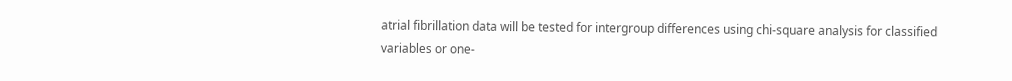atrial fibrillation data will be tested for intergroup differences using chi-square analysis for classified variables or one-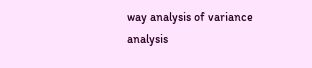way analysis of variance analysis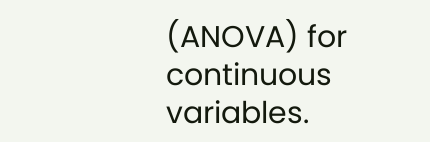(ANOVA) for continuous variables.